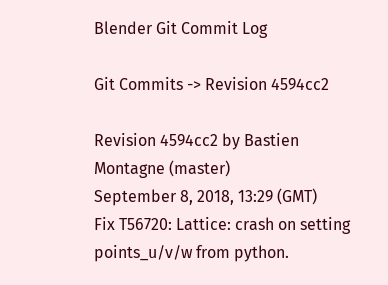Blender Git Commit Log

Git Commits -> Revision 4594cc2

Revision 4594cc2 by Bastien Montagne (master)
September 8, 2018, 13:29 (GMT)
Fix T56720: Lattice: crash on setting points_u/v/w from python.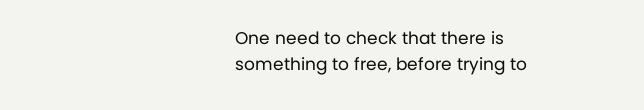One need to check that there is something to free, before trying to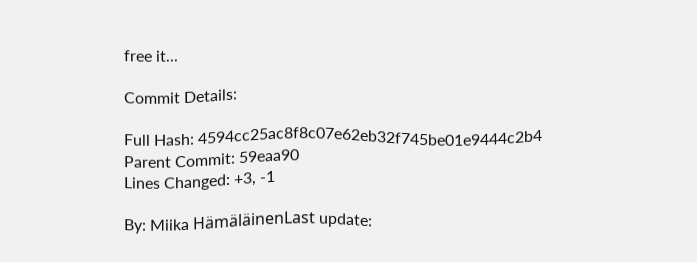free it...

Commit Details:

Full Hash: 4594cc25ac8f8c07e62eb32f745be01e9444c2b4
Parent Commit: 59eaa90
Lines Changed: +3, -1

By: Miika HämäläinenLast update: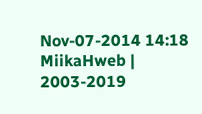Nov-07-2014 14:18 MiikaHweb | 2003-2019